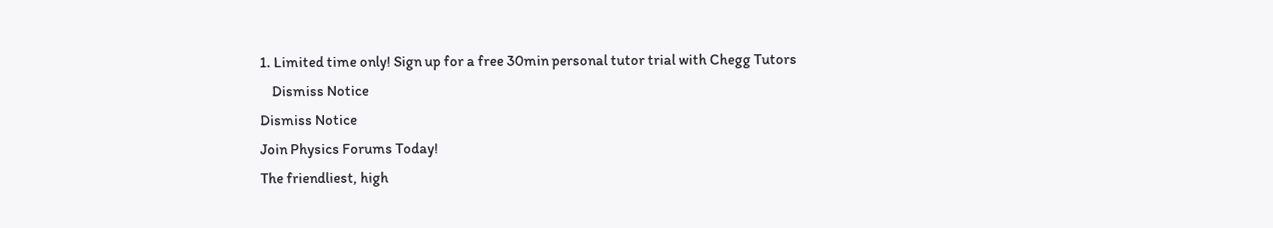1. Limited time only! Sign up for a free 30min personal tutor trial with Chegg Tutors
    Dismiss Notice
Dismiss Notice
Join Physics Forums Today!
The friendliest, high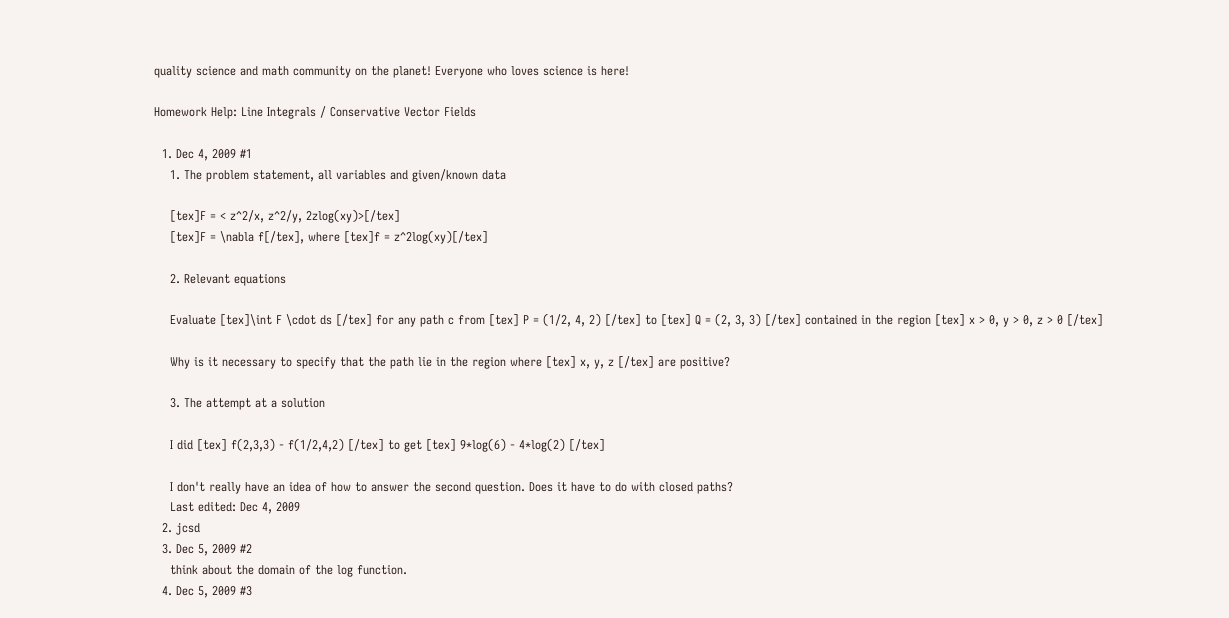quality science and math community on the planet! Everyone who loves science is here!

Homework Help: Line Integrals / Conservative Vector Fields

  1. Dec 4, 2009 #1
    1. The problem statement, all variables and given/known data

    [tex]F = < z^2/x, z^2/y, 2zlog(xy)>[/tex]
    [tex]F = \nabla f[/tex], where [tex]f = z^2log(xy)[/tex]

    2. Relevant equations

    Evaluate [tex]\int F \cdot ds [/tex] for any path c from [tex] P = (1/2, 4, 2) [/tex] to [tex] Q = (2, 3, 3) [/tex] contained in the region [tex] x > 0, y > 0, z > 0 [/tex]

    Why is it necessary to specify that the path lie in the region where [tex] x, y, z [/tex] are positive?

    3. The attempt at a solution

    I did [tex] f(2,3,3) - f(1/2,4,2) [/tex] to get [tex] 9*log(6) - 4*log(2) [/tex]

    I don't really have an idea of how to answer the second question. Does it have to do with closed paths?
    Last edited: Dec 4, 2009
  2. jcsd
  3. Dec 5, 2009 #2
    think about the domain of the log function.
  4. Dec 5, 2009 #3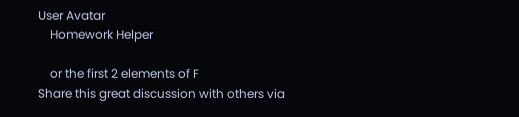User Avatar
    Homework Helper

    or the first 2 elements of F
Share this great discussion with others via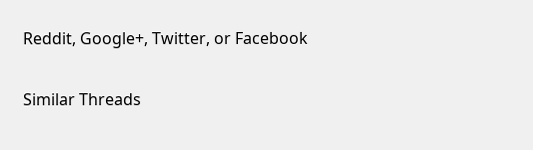Reddit, Google+, Twitter, or Facebook

Similar Threads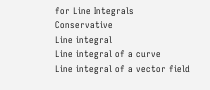for Line Integrals Conservative
Line integral
Line integral of a curve
Line integral of a vector field